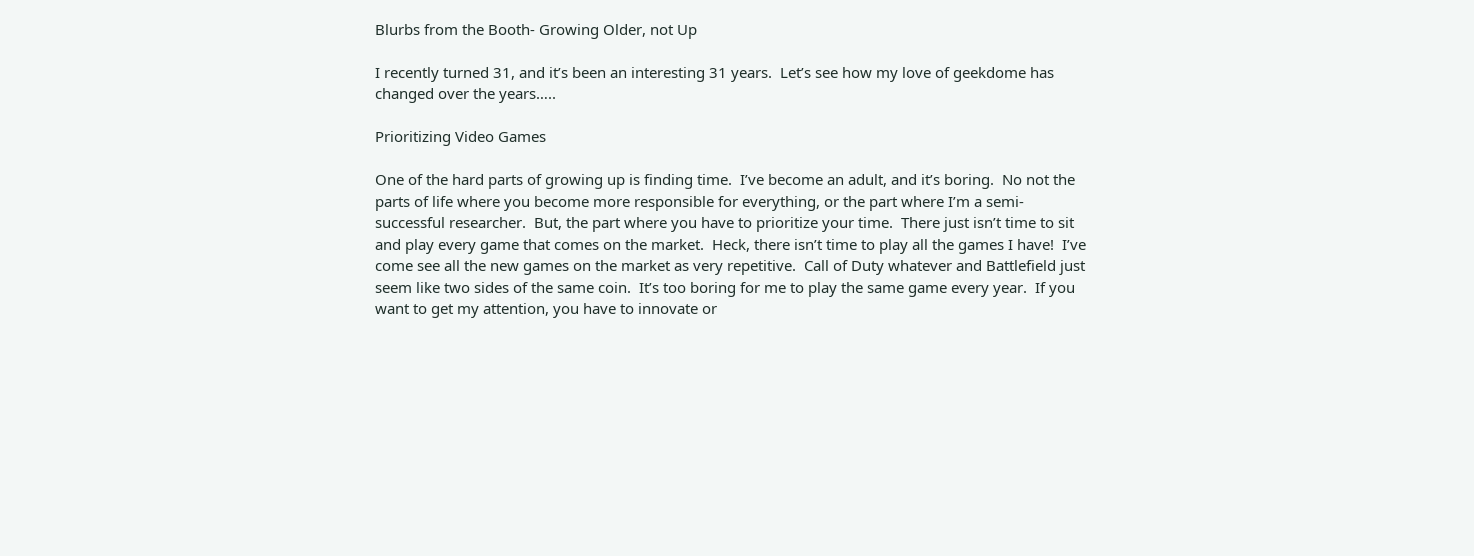Blurbs from the Booth- Growing Older, not Up

I recently turned 31, and it’s been an interesting 31 years.  Let’s see how my love of geekdome has changed over the years…..

Prioritizing Video Games

One of the hard parts of growing up is finding time.  I’ve become an adult, and it’s boring.  No not the parts of life where you become more responsible for everything, or the part where I’m a semi-successful researcher.  But, the part where you have to prioritize your time.  There just isn’t time to sit and play every game that comes on the market.  Heck, there isn’t time to play all the games I have!  I’ve come see all the new games on the market as very repetitive.  Call of Duty whatever and Battlefield just seem like two sides of the same coin.  It’s too boring for me to play the same game every year.  If you want to get my attention, you have to innovate or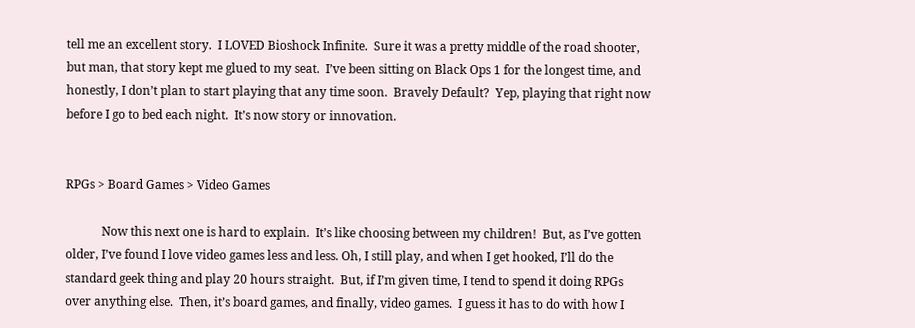tell me an excellent story.  I LOVED Bioshock Infinite.  Sure it was a pretty middle of the road shooter, but man, that story kept me glued to my seat.  I’ve been sitting on Black Ops 1 for the longest time, and honestly, I don’t plan to start playing that any time soon.  Bravely Default?  Yep, playing that right now before I go to bed each night.  It’s now story or innovation.


RPGs > Board Games > Video Games

            Now this next one is hard to explain.  It’s like choosing between my children!  But, as I’ve gotten older, I’ve found I love video games less and less. Oh, I still play, and when I get hooked, I’ll do the standard geek thing and play 20 hours straight.  But, if I’m given time, I tend to spend it doing RPGs over anything else.  Then, it’s board games, and finally, video games.  I guess it has to do with how I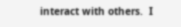interact with others.  I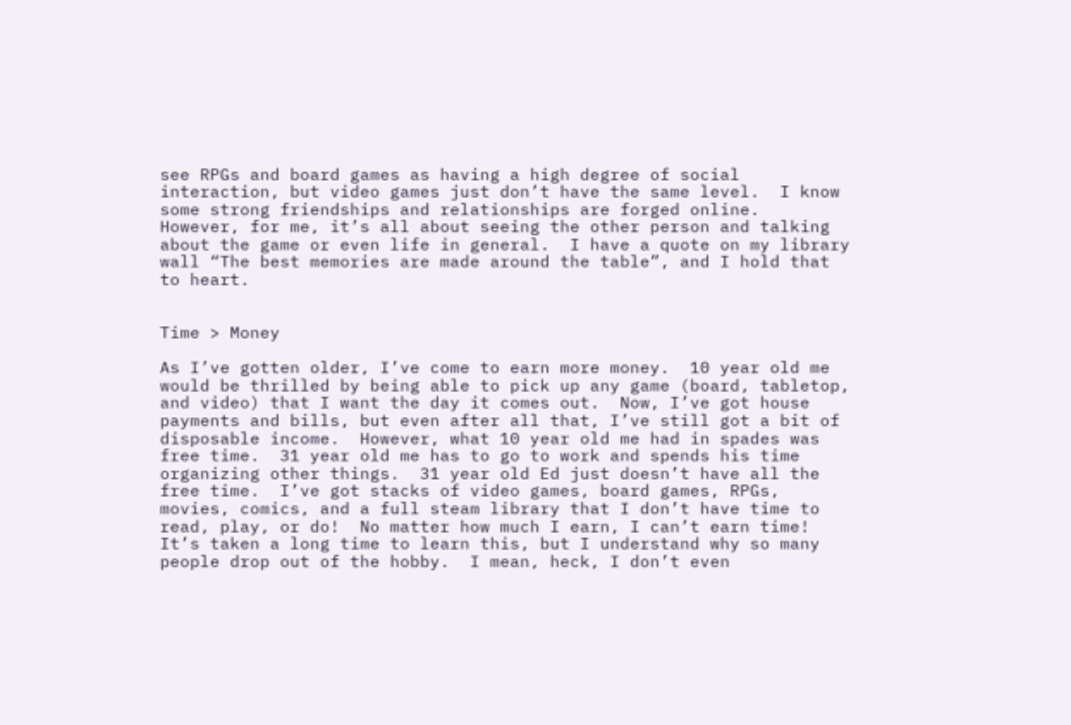see RPGs and board games as having a high degree of social interaction, but video games just don’t have the same level.  I know some strong friendships and relationships are forged online.  However, for me, it’s all about seeing the other person and talking about the game or even life in general.  I have a quote on my library wall “The best memories are made around the table”, and I hold that to heart.


Time > Money

As I’ve gotten older, I’ve come to earn more money.  10 year old me would be thrilled by being able to pick up any game (board, tabletop, and video) that I want the day it comes out.  Now, I’ve got house payments and bills, but even after all that, I’ve still got a bit of disposable income.  However, what 10 year old me had in spades was free time.  31 year old me has to go to work and spends his time organizing other things.  31 year old Ed just doesn’t have all the free time.  I’ve got stacks of video games, board games, RPGs, movies, comics, and a full steam library that I don’t have time to read, play, or do!  No matter how much I earn, I can’t earn time!  It’s taken a long time to learn this, but I understand why so many people drop out of the hobby.  I mean, heck, I don’t even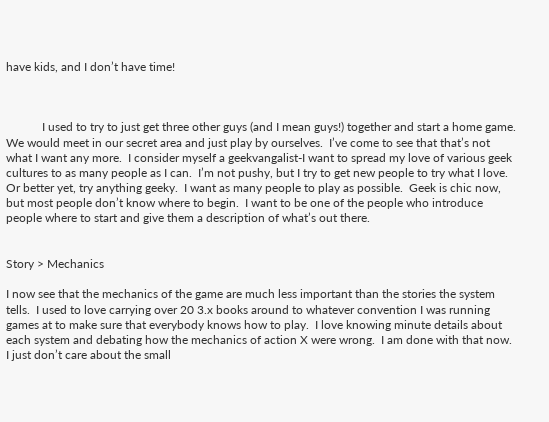have kids, and I don’t have time!



            I used to try to just get three other guys (and I mean guys!) together and start a home game.  We would meet in our secret area and just play by ourselves.  I’ve come to see that that’s not what I want any more.  I consider myself a geekvangalist-I want to spread my love of various geek cultures to as many people as I can.  I’m not pushy, but I try to get new people to try what I love.  Or better yet, try anything geeky.  I want as many people to play as possible.  Geek is chic now, but most people don’t know where to begin.  I want to be one of the people who introduce people where to start and give them a description of what’s out there.


Story > Mechanics

I now see that the mechanics of the game are much less important than the stories the system tells.  I used to love carrying over 20 3.x books around to whatever convention I was running games at to make sure that everybody knows how to play.  I love knowing minute details about each system and debating how the mechanics of action X were wrong.  I am done with that now.  I just don’t care about the small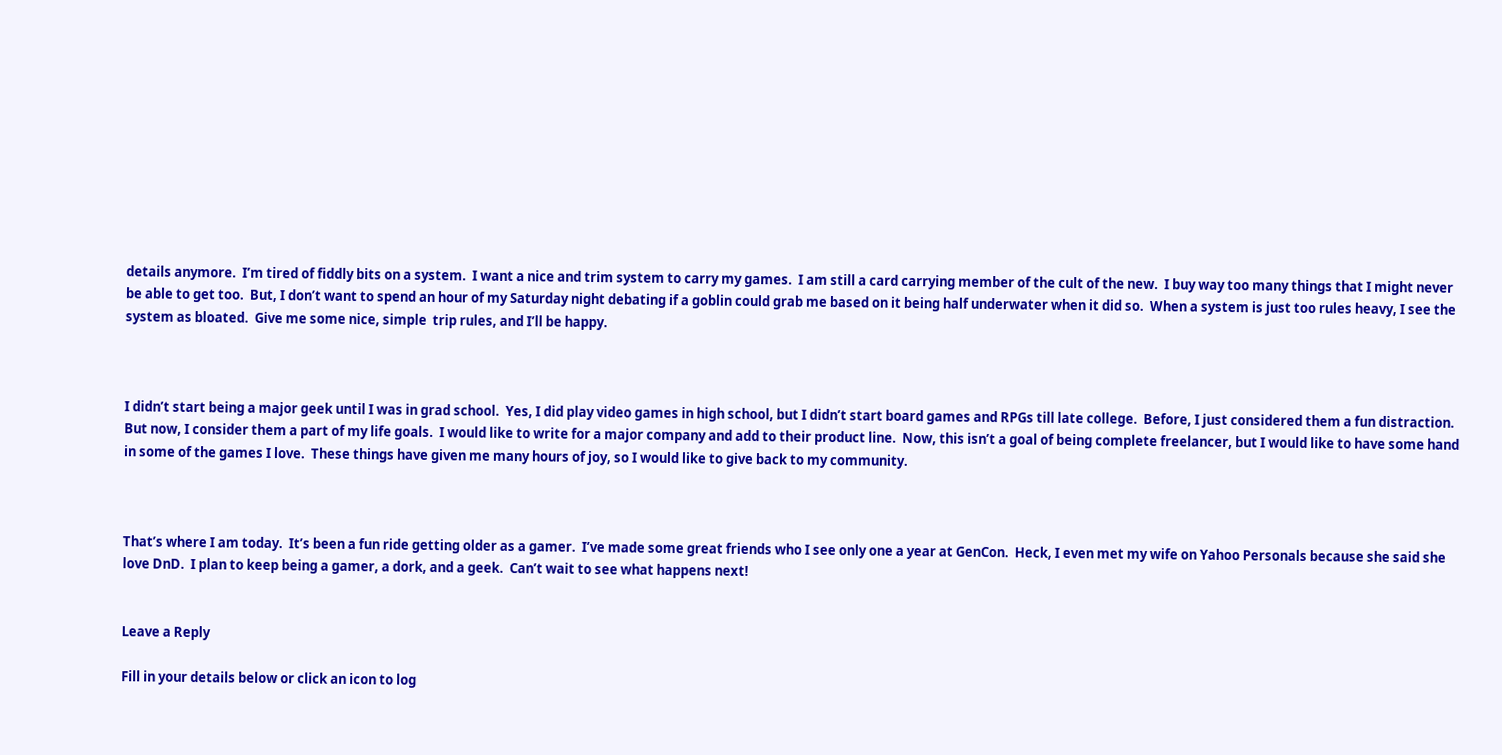details anymore.  I’m tired of fiddly bits on a system.  I want a nice and trim system to carry my games.  I am still a card carrying member of the cult of the new.  I buy way too many things that I might never be able to get too.  But, I don’t want to spend an hour of my Saturday night debating if a goblin could grab me based on it being half underwater when it did so.  When a system is just too rules heavy, I see the system as bloated.  Give me some nice, simple  trip rules, and I’ll be happy.



I didn’t start being a major geek until I was in grad school.  Yes, I did play video games in high school, but I didn’t start board games and RPGs till late college.  Before, I just considered them a fun distraction.  But now, I consider them a part of my life goals.  I would like to write for a major company and add to their product line.  Now, this isn’t a goal of being complete freelancer, but I would like to have some hand in some of the games I love.  These things have given me many hours of joy, so I would like to give back to my community.



That’s where I am today.  It’s been a fun ride getting older as a gamer.  I’ve made some great friends who I see only one a year at GenCon.  Heck, I even met my wife on Yahoo Personals because she said she love DnD.  I plan to keep being a gamer, a dork, and a geek.  Can’t wait to see what happens next!


Leave a Reply

Fill in your details below or click an icon to log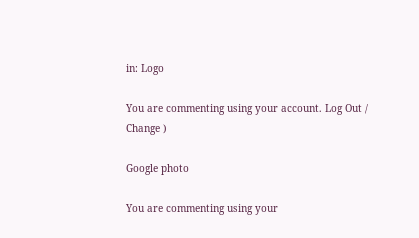in: Logo

You are commenting using your account. Log Out /  Change )

Google photo

You are commenting using your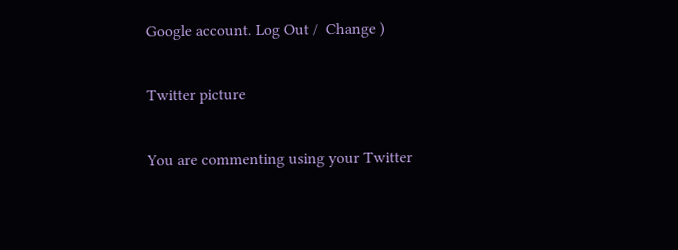Google account. Log Out /  Change )

Twitter picture

You are commenting using your Twitter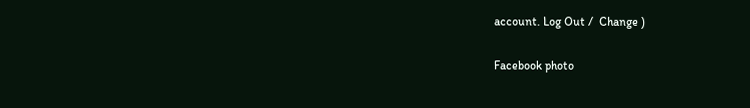account. Log Out /  Change )

Facebook photo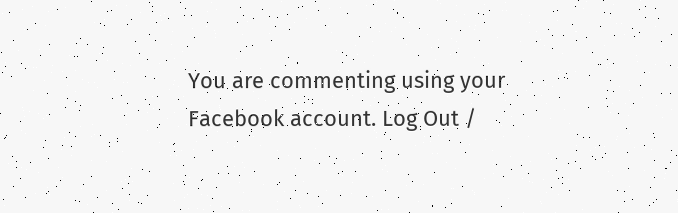You are commenting using your Facebook account. Log Out /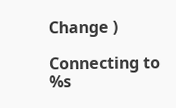Change )

Connecting to %s